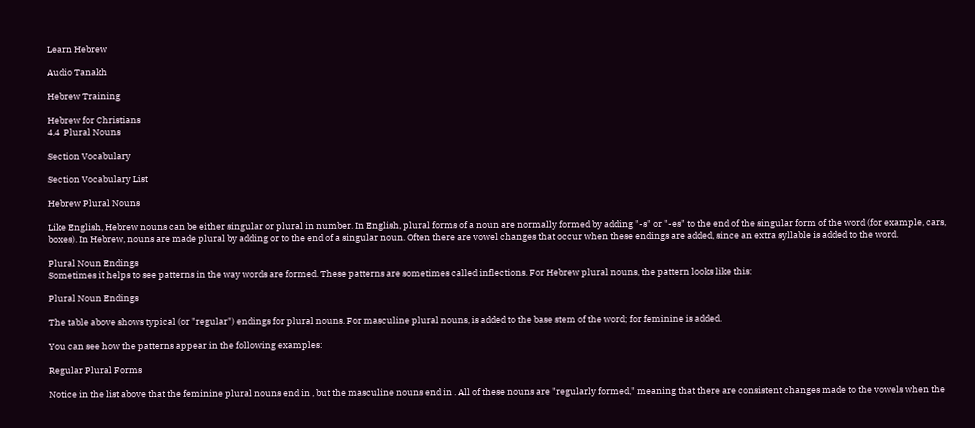Learn Hebrew

Audio Tanakh

Hebrew Training

Hebrew for Christians
4.4  Plural Nouns

Section Vocabulary

Section Vocabulary List

Hebrew Plural Nouns

Like English, Hebrew nouns can be either singular or plural in number. In English, plural forms of a noun are normally formed by adding "-s" or "-es" to the end of the singular form of the word (for example, cars, boxes). In Hebrew, nouns are made plural by adding or to the end of a singular noun. Often there are vowel changes that occur when these endings are added, since an extra syllable is added to the word.

Plural Noun Endings
Sometimes it helps to see patterns in the way words are formed. These patterns are sometimes called inflections. For Hebrew plural nouns, the pattern looks like this:

Plural Noun Endings

The table above shows typical (or "regular") endings for plural nouns. For masculine plural nouns, is added to the base stem of the word; for feminine is added.

You can see how the patterns appear in the following examples:

Regular Plural Forms

Notice in the list above that the feminine plural nouns end in , but the masculine nouns end in . All of these nouns are "regularly formed," meaning that there are consistent changes made to the vowels when the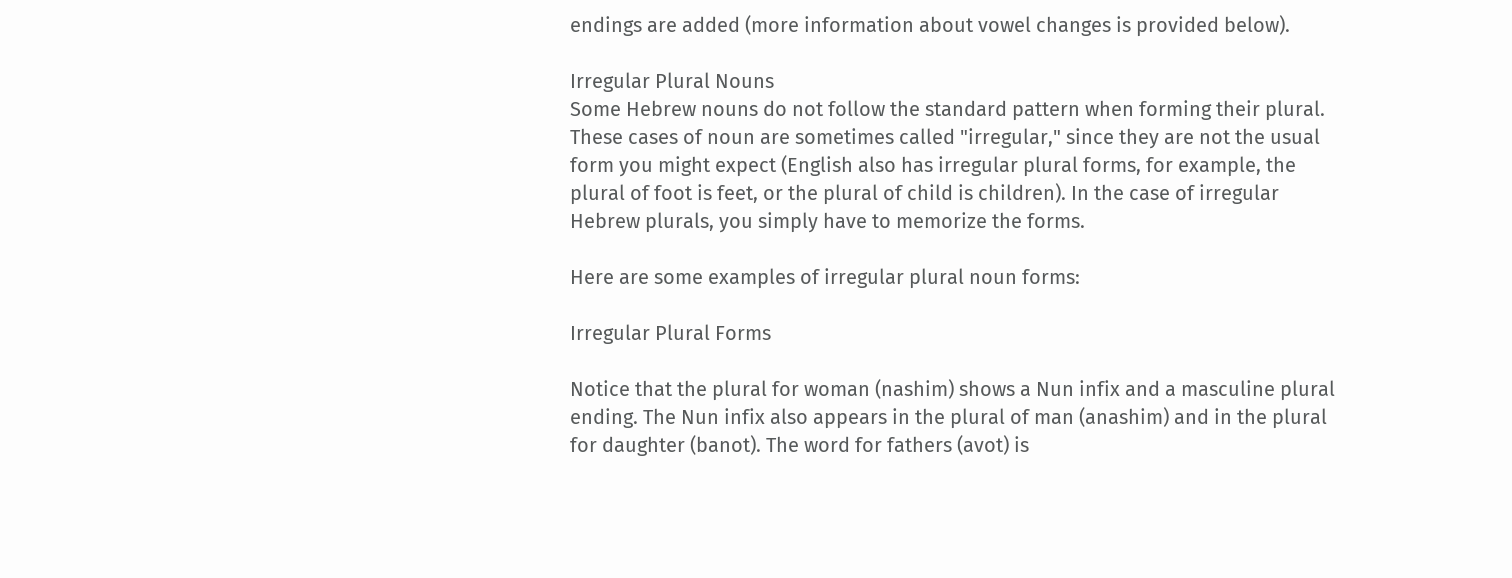endings are added (more information about vowel changes is provided below).

Irregular Plural Nouns
Some Hebrew nouns do not follow the standard pattern when forming their plural. These cases of noun are sometimes called "irregular," since they are not the usual form you might expect (English also has irregular plural forms, for example, the plural of foot is feet, or the plural of child is children). In the case of irregular Hebrew plurals, you simply have to memorize the forms.

Here are some examples of irregular plural noun forms:

Irregular Plural Forms

Notice that the plural for woman (nashim) shows a Nun infix and a masculine plural ending. The Nun infix also appears in the plural of man (anashim) and in the plural for daughter (banot). The word for fathers (avot) is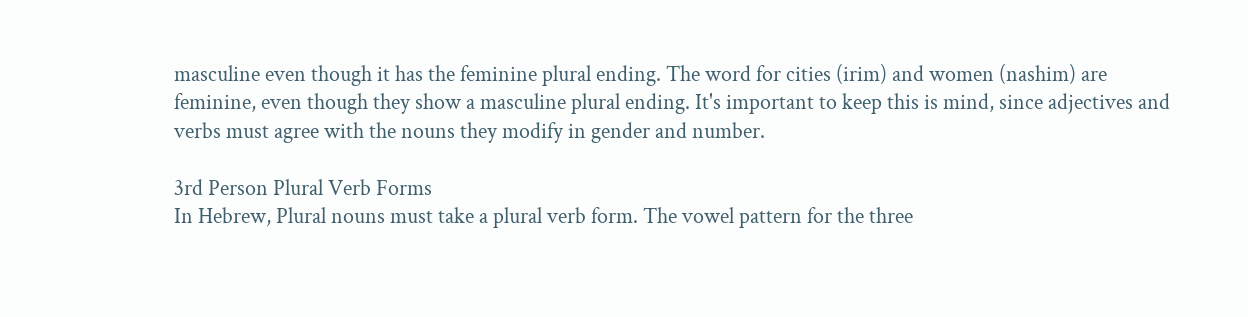masculine even though it has the feminine plural ending. The word for cities (irim) and women (nashim) are feminine, even though they show a masculine plural ending. It's important to keep this is mind, since adjectives and verbs must agree with the nouns they modify in gender and number.

3rd Person Plural Verb Forms
In Hebrew, Plural nouns must take a plural verb form. The vowel pattern for the three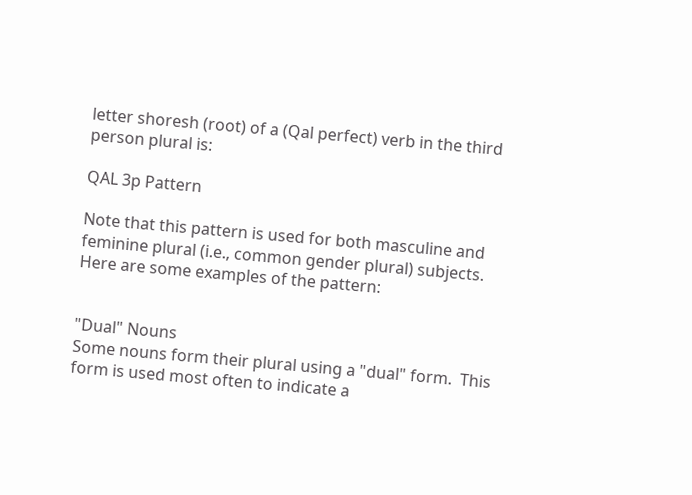letter shoresh (root) of a (Qal perfect) verb in the third person plural is:

QAL 3p Pattern

Note that this pattern is used for both masculine and feminine plural (i.e., common gender plural) subjects. Here are some examples of the pattern:


"Dual" Nouns
Some nouns form their plural using a "dual" form.  This form is used most often to indicate a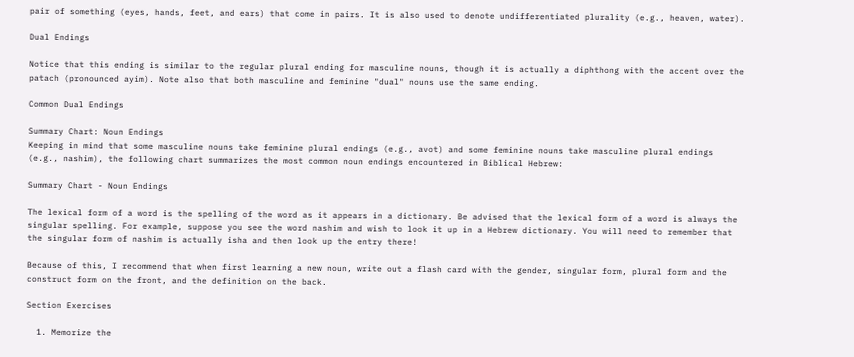pair of something (eyes, hands, feet, and ears) that come in pairs. It is also used to denote undifferentiated plurality (e.g., heaven, water).

Dual Endings

Notice that this ending is similar to the regular plural ending for masculine nouns, though it is actually a diphthong with the accent over the patach (pronounced ayim). Note also that both masculine and feminine "dual" nouns use the same ending.

Common Dual Endings

Summary Chart: Noun Endings
Keeping in mind that some masculine nouns take feminine plural endings (e.g., avot) and some feminine nouns take masculine plural endings (e.g., nashim), the following chart summarizes the most common noun endings encountered in Biblical Hebrew:

Summary Chart - Noun Endings

The lexical form of a word is the spelling of the word as it appears in a dictionary. Be advised that the lexical form of a word is always the singular spelling. For example, suppose you see the word nashim and wish to look it up in a Hebrew dictionary. You will need to remember that the singular form of nashim is actually isha and then look up the entry there!

Because of this, I recommend that when first learning a new noun, write out a flash card with the gender, singular form, plural form and the construct form on the front, and the definition on the back.

Section Exercises

  1. Memorize the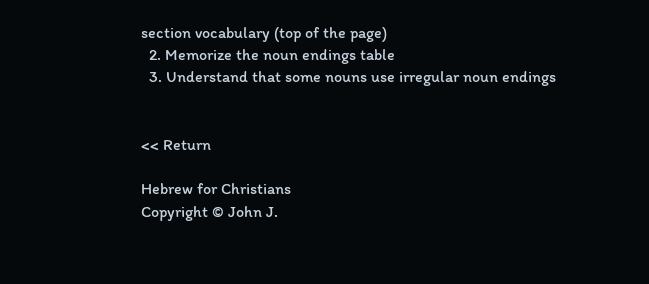section vocabulary (top of the page)
  2. Memorize the noun endings table
  3. Understand that some nouns use irregular noun endings


<< Return

Hebrew for Christians
Copyright © John J.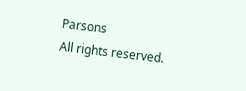Parsons
All rights reserved.